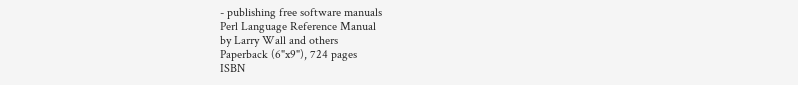- publishing free software manuals
Perl Language Reference Manual
by Larry Wall and others
Paperback (6"x9"), 724 pages
ISBN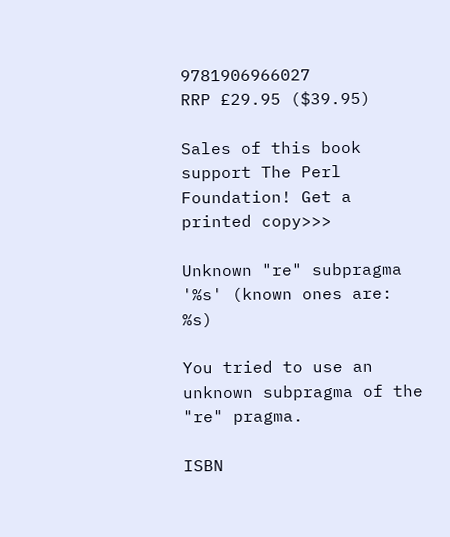9781906966027
RRP £29.95 ($39.95)

Sales of this book support The Perl Foundation! Get a printed copy>>>

Unknown "re" subpragma '%s' (known ones are: %s)

You tried to use an unknown subpragma of the "re" pragma.

ISBN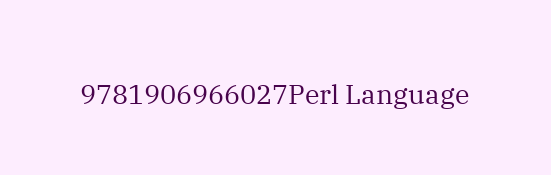9781906966027Perl Language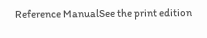Reference ManualSee the print edition